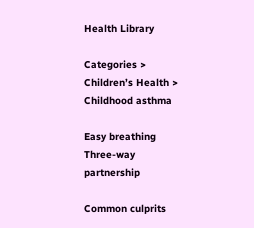Health Library

Categories > Children’s Health > Childhood asthma

Easy breathing
Three-way partnership

Common culprits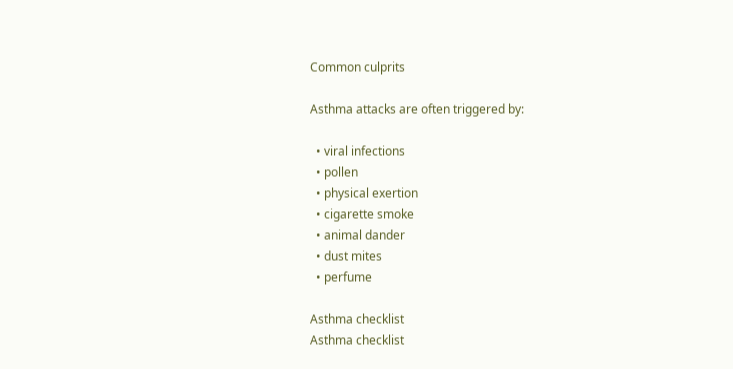Common culprits

Asthma attacks are often triggered by:

  • viral infections
  • pollen
  • physical exertion
  • cigarette smoke
  • animal dander
  • dust mites
  • perfume

Asthma checklist
Asthma checklist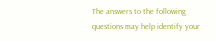The answers to the following questions may help identify your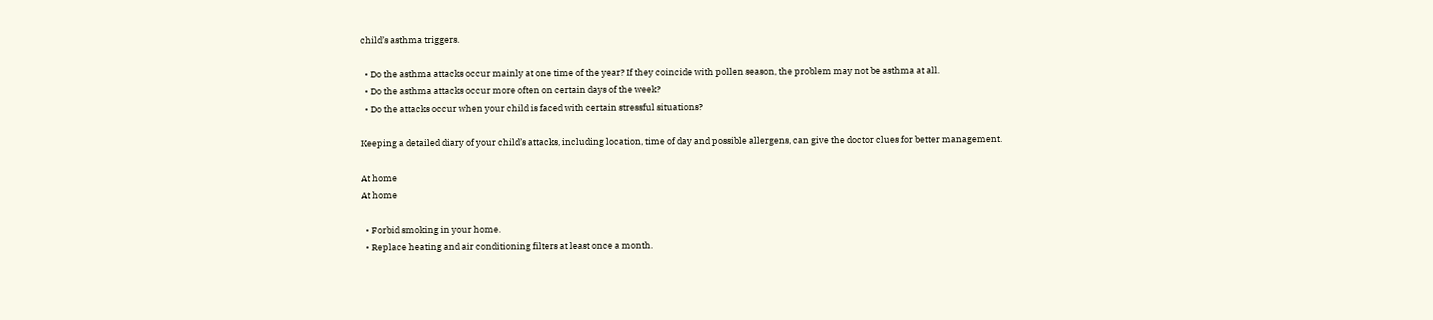child’s asthma triggers.

  • Do the asthma attacks occur mainly at one time of the year? If they coincide with pollen season, the problem may not be asthma at all.
  • Do the asthma attacks occur more often on certain days of the week?
  • Do the attacks occur when your child is faced with certain stressful situations?

Keeping a detailed diary of your child’s attacks, including location, time of day and possible allergens, can give the doctor clues for better management.

At home
At home

  • Forbid smoking in your home.
  • Replace heating and air conditioning filters at least once a month.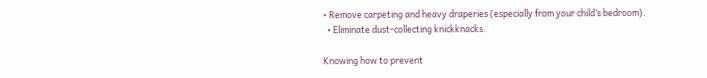• Remove carpeting and heavy draperies (especially from your child’s bedroom).
  • Eliminate dust-collecting knickknacks.

Knowing how to prevent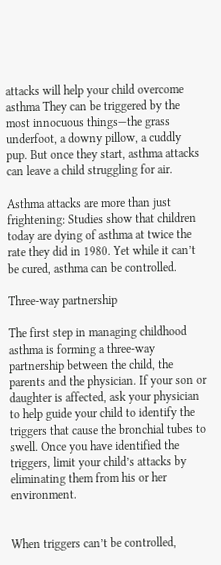attacks will help your child overcome asthma They can be triggered by the most innocuous things—the grass underfoot, a downy pillow, a cuddly pup. But once they start, asthma attacks can leave a child struggling for air.

Asthma attacks are more than just frightening: Studies show that children today are dying of asthma at twice the rate they did in 1980. Yet while it can’t be cured, asthma can be controlled.

Three-way partnership

The first step in managing childhood asthma is forming a three-way partnership between the child, the parents and the physician. If your son or daughter is affected, ask your physician to help guide your child to identify the triggers that cause the bronchial tubes to swell. Once you have identified the triggers, limit your child’s attacks by eliminating them from his or her environment.


When triggers can’t be controlled,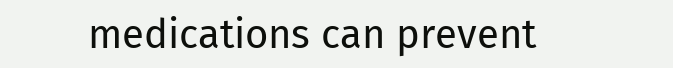medications can prevent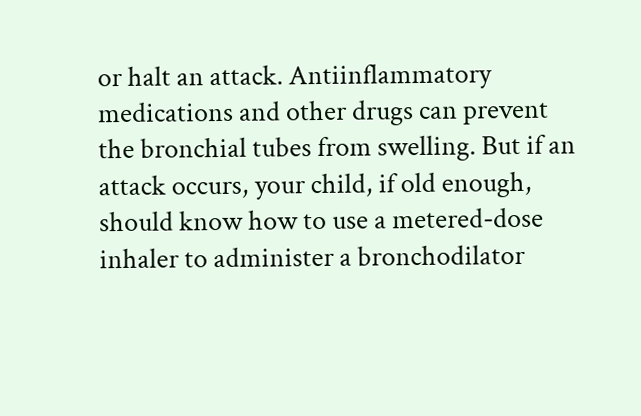or halt an attack. Antiinflammatory medications and other drugs can prevent the bronchial tubes from swelling. But if an attack occurs, your child, if old enough, should know how to use a metered-dose inhaler to administer a bronchodilator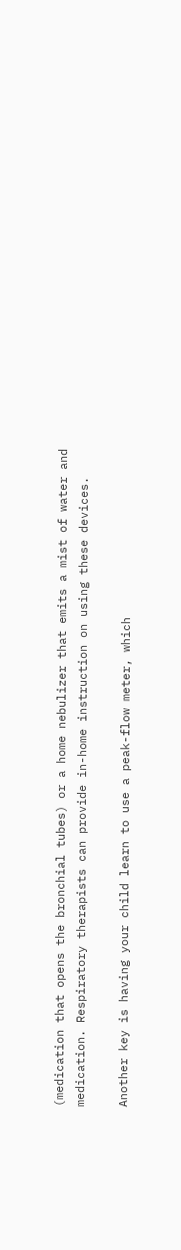(medication that opens the bronchial tubes) or a home nebulizer that emits a mist of water and medication. Respiratory therapists can provide in-home instruction on using these devices.

Another key is having your child learn to use a peak-flow meter, which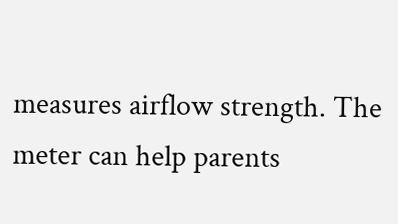measures airflow strength. The meter can help parents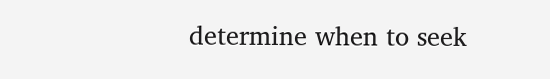determine when to seek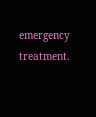emergency treatment.